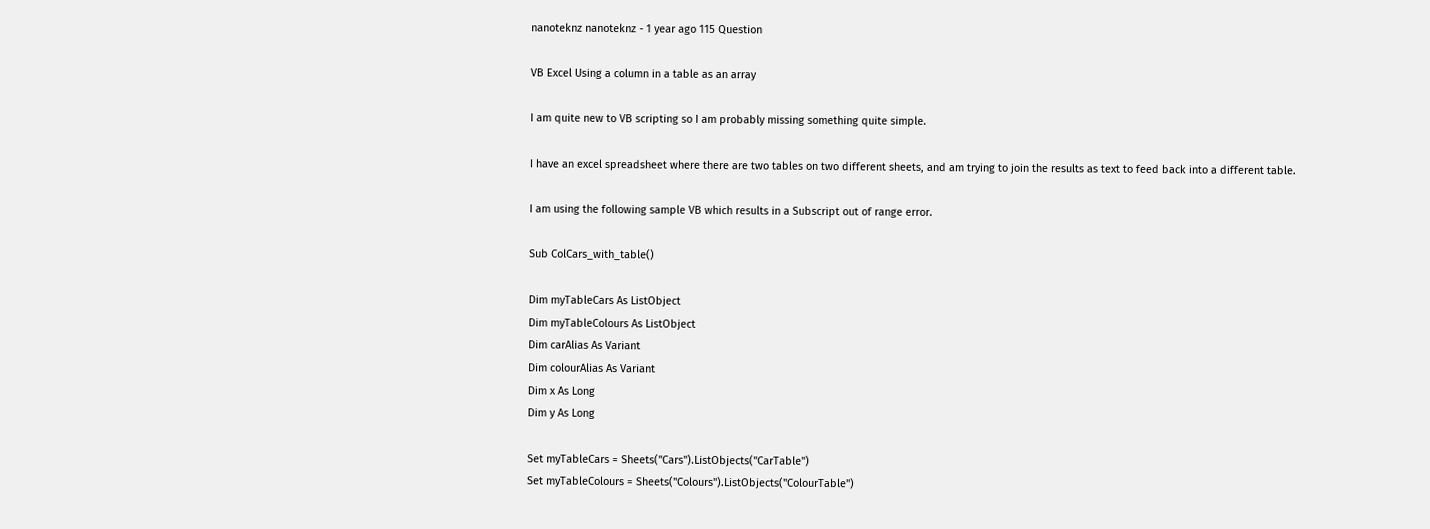nanoteknz nanoteknz - 1 year ago 115 Question

VB Excel Using a column in a table as an array

I am quite new to VB scripting so I am probably missing something quite simple.

I have an excel spreadsheet where there are two tables on two different sheets, and am trying to join the results as text to feed back into a different table.

I am using the following sample VB which results in a Subscript out of range error.

Sub ColCars_with_table()

Dim myTableCars As ListObject
Dim myTableColours As ListObject
Dim carAlias As Variant
Dim colourAlias As Variant
Dim x As Long
Dim y As Long

Set myTableCars = Sheets("Cars").ListObjects("CarTable")
Set myTableColours = Sheets("Colours").ListObjects("ColourTable")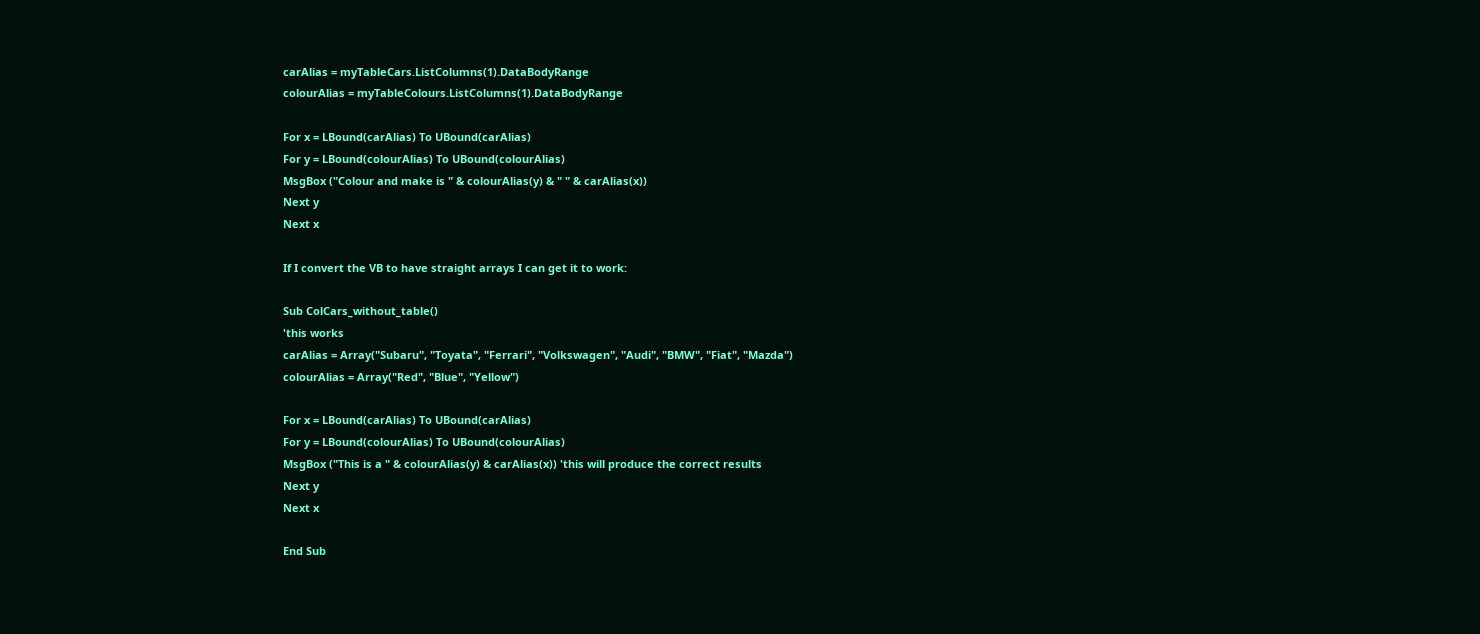carAlias = myTableCars.ListColumns(1).DataBodyRange
colourAlias = myTableColours.ListColumns(1).DataBodyRange

For x = LBound(carAlias) To UBound(carAlias)
For y = LBound(colourAlias) To UBound(colourAlias)
MsgBox ("Colour and make is " & colourAlias(y) & " " & carAlias(x))
Next y
Next x

If I convert the VB to have straight arrays I can get it to work:

Sub ColCars_without_table()
'this works
carAlias = Array("Subaru", "Toyata", "Ferrari", "Volkswagen", "Audi", "BMW", "Fiat", "Mazda")
colourAlias = Array("Red", "Blue", "Yellow")

For x = LBound(carAlias) To UBound(carAlias)
For y = LBound(colourAlias) To UBound(colourAlias)
MsgBox ("This is a " & colourAlias(y) & carAlias(x)) 'this will produce the correct results
Next y
Next x

End Sub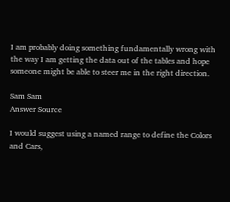I am probably doing something fundamentally wrong with the way I am getting the data out of the tables and hope someone might be able to steer me in the right direction.

Sam Sam
Answer Source

I would suggest using a named range to define the Colors and Cars,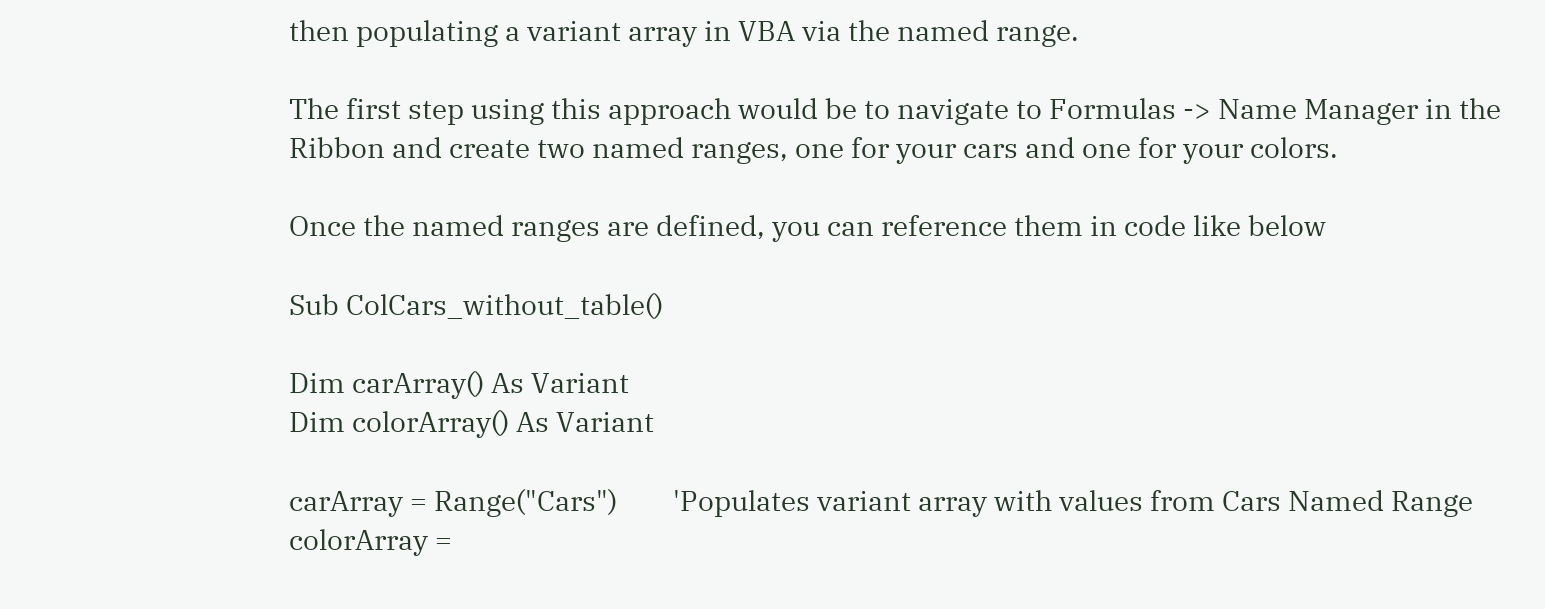then populating a variant array in VBA via the named range.

The first step using this approach would be to navigate to Formulas -> Name Manager in the Ribbon and create two named ranges, one for your cars and one for your colors.

Once the named ranges are defined, you can reference them in code like below

Sub ColCars_without_table()

Dim carArray() As Variant
Dim colorArray() As Variant

carArray = Range("Cars")        'Populates variant array with values from Cars Named Range
colorArray =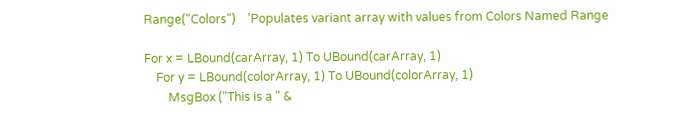Range("Colors")    'Populates variant array with values from Colors Named Range

For x = LBound(carArray, 1) To UBound(carArray, 1)
    For y = LBound(colorArray, 1) To UBound(colorArray, 1)
        MsgBox ("This is a " &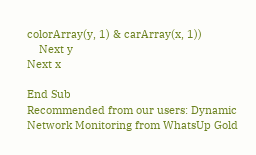colorArray(y, 1) & carArray(x, 1))
    Next y
Next x

End Sub
Recommended from our users: Dynamic Network Monitoring from WhatsUp Gold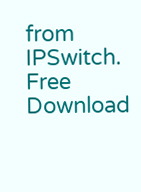from IPSwitch. Free Download